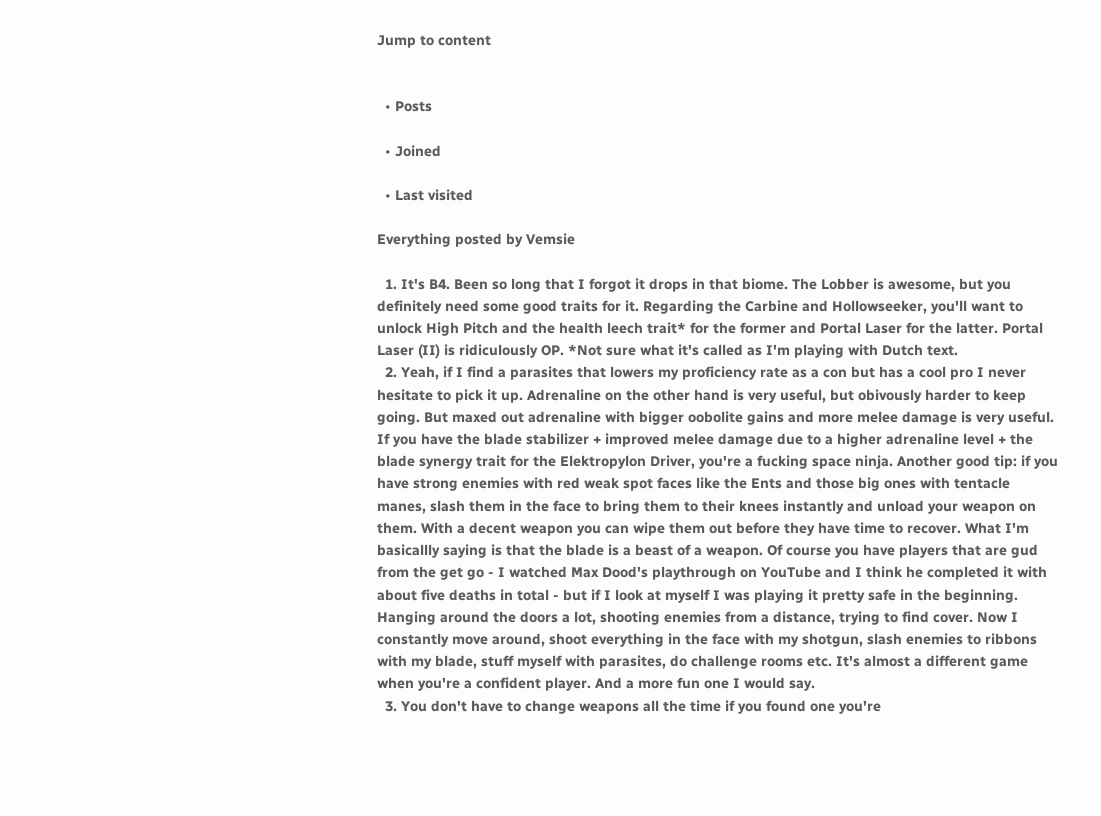Jump to content


  • Posts

  • Joined

  • Last visited

Everything posted by Vemsie

  1. It's B4. Been so long that I forgot it drops in that biome. The Lobber is awesome, but you definitely need some good traits for it. Regarding the Carbine and Hollowseeker, you'll want to unlock High Pitch and the health leech trait* for the former and Portal Laser for the latter. Portal Laser (II) is ridiculously OP. *Not sure what it's called as I'm playing with Dutch text.
  2. Yeah, if I find a parasites that lowers my proficiency rate as a con but has a cool pro I never hesitate to pick it up. Adrenaline on the other hand is very useful, but obivously harder to keep going. But maxed out adrenaline with bigger oobolite gains and more melee damage is very useful. If you have the blade stabilizer + improved melee damage due to a higher adrenaline level + the blade synergy trait for the Elektropylon Driver, you're a fucking space ninja. Another good tip: if you have strong enemies with red weak spot faces like the Ents and those big ones with tentacle manes, slash them in the face to bring them to their knees instantly and unload your weapon on them. With a decent weapon you can wipe them out before they have time to recover. What I'm basicallly saying is that the blade is a beast of a weapon. Of course you have players that are gud from the get go - I watched Max Dood's playthrough on YouTube and I think he completed it with about five deaths in total - but if I look at myself I was playing it pretty safe in the beginning. Hanging around the doors a lot, shooting enemies from a distance, trying to find cover. Now I constantly move around, shoot everything in the face with my shotgun, slash enemies to ribbons with my blade, stuff myself with parasites, do challenge rooms etc. It's almost a different game when you're a confident player. And a more fun one I would say.
  3. You don't have to change weapons all the time if you found one you're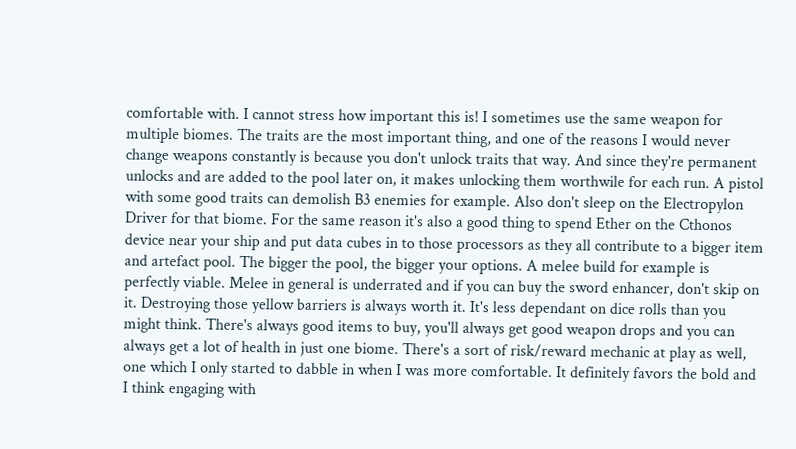comfortable with. I cannot stress how important this is! I sometimes use the same weapon for multiple biomes. The traits are the most important thing, and one of the reasons I would never change weapons constantly is because you don't unlock traits that way. And since they're permanent unlocks and are added to the pool later on, it makes unlocking them worthwile for each run. A pistol with some good traits can demolish B3 enemies for example. Also don't sleep on the Electropylon Driver for that biome. For the same reason it's also a good thing to spend Ether on the Cthonos device near your ship and put data cubes in to those processors as they all contribute to a bigger item and artefact pool. The bigger the pool, the bigger your options. A melee build for example is perfectly viable. Melee in general is underrated and if you can buy the sword enhancer, don't skip on it. Destroying those yellow barriers is always worth it. It's less dependant on dice rolls than you might think. There's always good items to buy, you'll always get good weapon drops and you can always get a lot of health in just one biome. There's a sort of risk/reward mechanic at play as well, one which I only started to dabble in when I was more comfortable. It definitely favors the bold and I think engaging with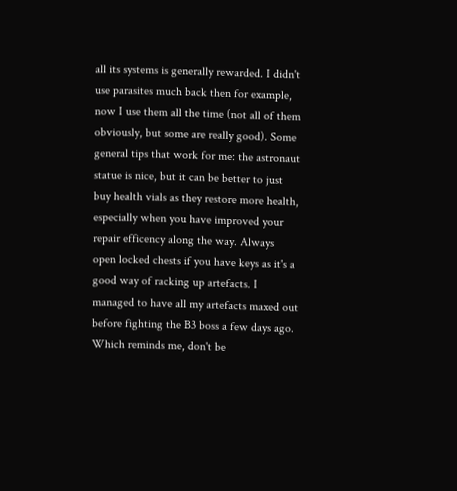all its systems is generally rewarded. I didn't use parasites much back then for example, now I use them all the time (not all of them obviously, but some are really good). Some general tips that work for me: the astronaut statue is nice, but it can be better to just buy health vials as they restore more health, especially when you have improved your repair efficency along the way. Always open locked chests if you have keys as it's a good way of racking up artefacts. I managed to have all my artefacts maxed out before fighting the B3 boss a few days ago. Which reminds me, don't be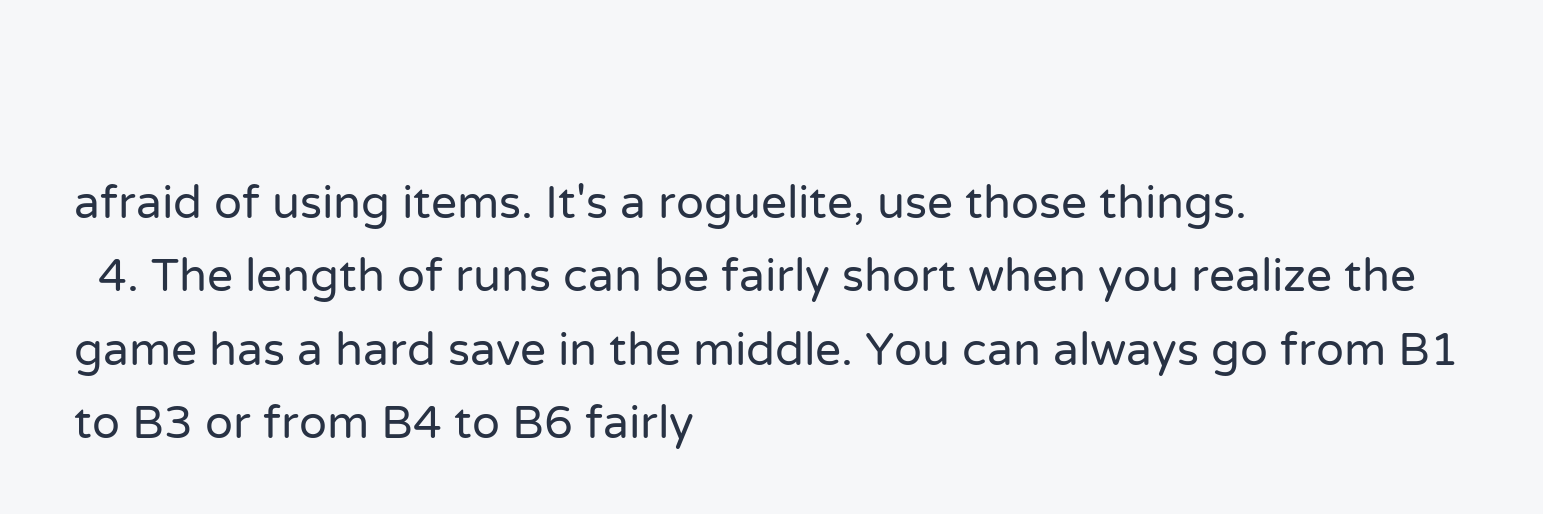afraid of using items. It's a roguelite, use those things.
  4. The length of runs can be fairly short when you realize the game has a hard save in the middle. You can always go from B1 to B3 or from B4 to B6 fairly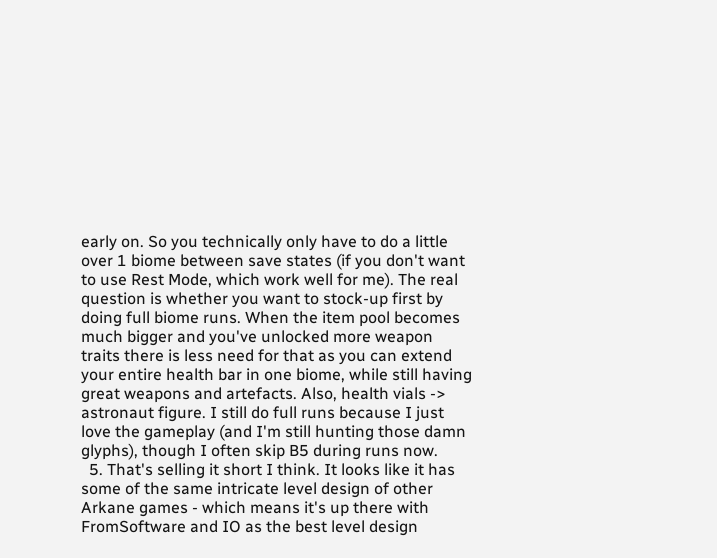early on. So you technically only have to do a little over 1 biome between save states (if you don't want to use Rest Mode, which work well for me). The real question is whether you want to stock-up first by doing full biome runs. When the item pool becomes much bigger and you've unlocked more weapon traits there is less need for that as you can extend your entire health bar in one biome, while still having great weapons and artefacts. Also, health vials -> astronaut figure. I still do full runs because I just love the gameplay (and I'm still hunting those damn glyphs), though I often skip B5 during runs now.
  5. That's selling it short I think. It looks like it has some of the same intricate level design of other Arkane games - which means it's up there with FromSoftware and IO as the best level design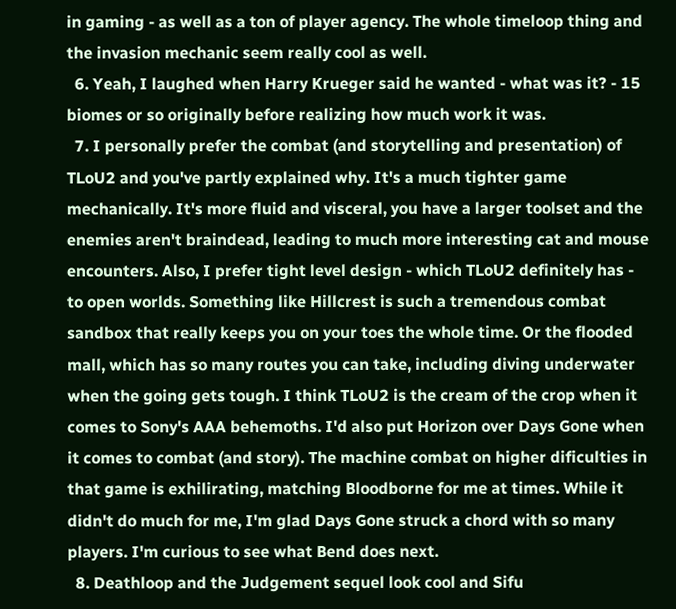in gaming - as well as a ton of player agency. The whole timeloop thing and the invasion mechanic seem really cool as well.
  6. Yeah, I laughed when Harry Krueger said he wanted - what was it? - 15 biomes or so originally before realizing how much work it was.
  7. I personally prefer the combat (and storytelling and presentation) of TLoU2 and you've partly explained why. It's a much tighter game mechanically. It's more fluid and visceral, you have a larger toolset and the enemies aren't braindead, leading to much more interesting cat and mouse encounters. Also, I prefer tight level design - which TLoU2 definitely has - to open worlds. Something like Hillcrest is such a tremendous combat sandbox that really keeps you on your toes the whole time. Or the flooded mall, which has so many routes you can take, including diving underwater when the going gets tough. I think TLoU2 is the cream of the crop when it comes to Sony's AAA behemoths. I'd also put Horizon over Days Gone when it comes to combat (and story). The machine combat on higher dificulties in that game is exhilirating, matching Bloodborne for me at times. While it didn't do much for me, I'm glad Days Gone struck a chord with so many players. I'm curious to see what Bend does next.
  8. Deathloop and the Judgement sequel look cool and Sifu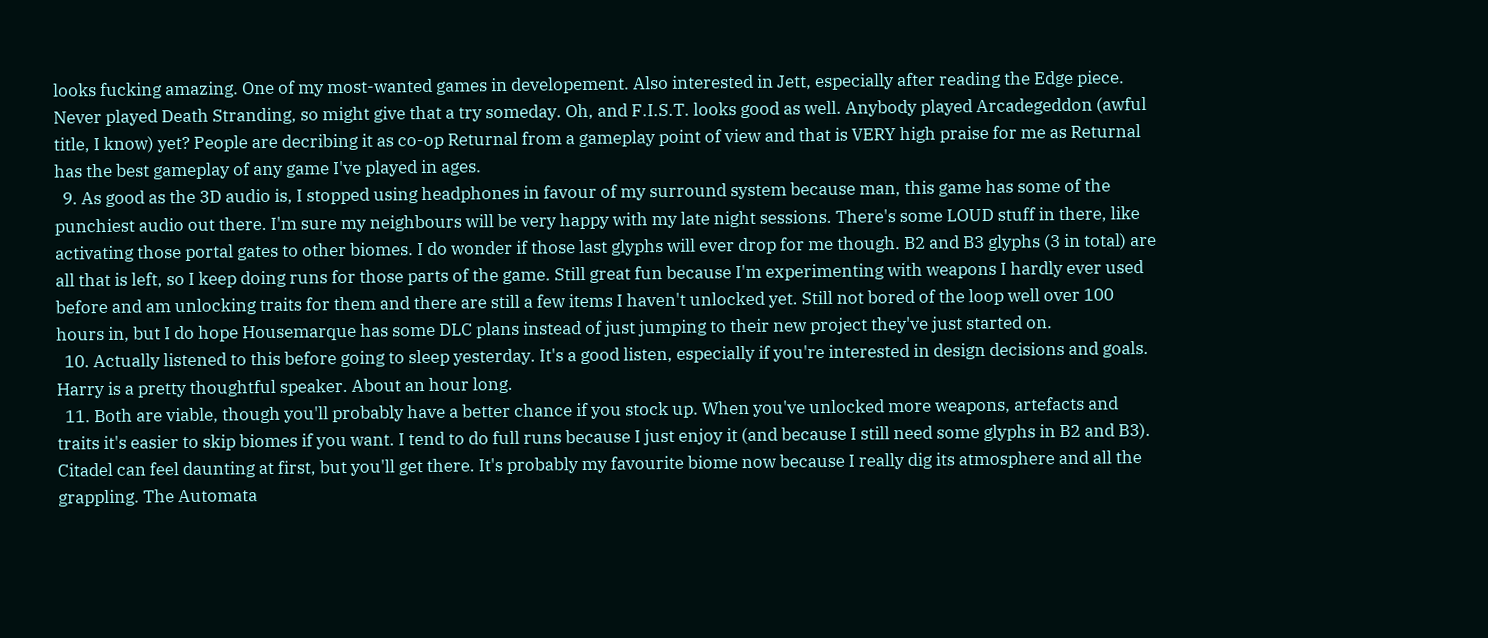looks fucking amazing. One of my most-wanted games in developement. Also interested in Jett, especially after reading the Edge piece. Never played Death Stranding, so might give that a try someday. Oh, and F.I.S.T. looks good as well. Anybody played Arcadegeddon (awful title, I know) yet? People are decribing it as co-op Returnal from a gameplay point of view and that is VERY high praise for me as Returnal has the best gameplay of any game I've played in ages.
  9. As good as the 3D audio is, I stopped using headphones in favour of my surround system because man, this game has some of the punchiest audio out there. I'm sure my neighbours will be very happy with my late night sessions. There's some LOUD stuff in there, like activating those portal gates to other biomes. I do wonder if those last glyphs will ever drop for me though. B2 and B3 glyphs (3 in total) are all that is left, so I keep doing runs for those parts of the game. Still great fun because I'm experimenting with weapons I hardly ever used before and am unlocking traits for them and there are still a few items I haven't unlocked yet. Still not bored of the loop well over 100 hours in, but I do hope Housemarque has some DLC plans instead of just jumping to their new project they've just started on.
  10. Actually listened to this before going to sleep yesterday. It's a good listen, especially if you're interested in design decisions and goals. Harry is a pretty thoughtful speaker. About an hour long.
  11. Both are viable, though you'll probably have a better chance if you stock up. When you've unlocked more weapons, artefacts and traits it's easier to skip biomes if you want. I tend to do full runs because I just enjoy it (and because I still need some glyphs in B2 and B3). Citadel can feel daunting at first, but you'll get there. It's probably my favourite biome now because I really dig its atmosphere and all the grappling. The Automata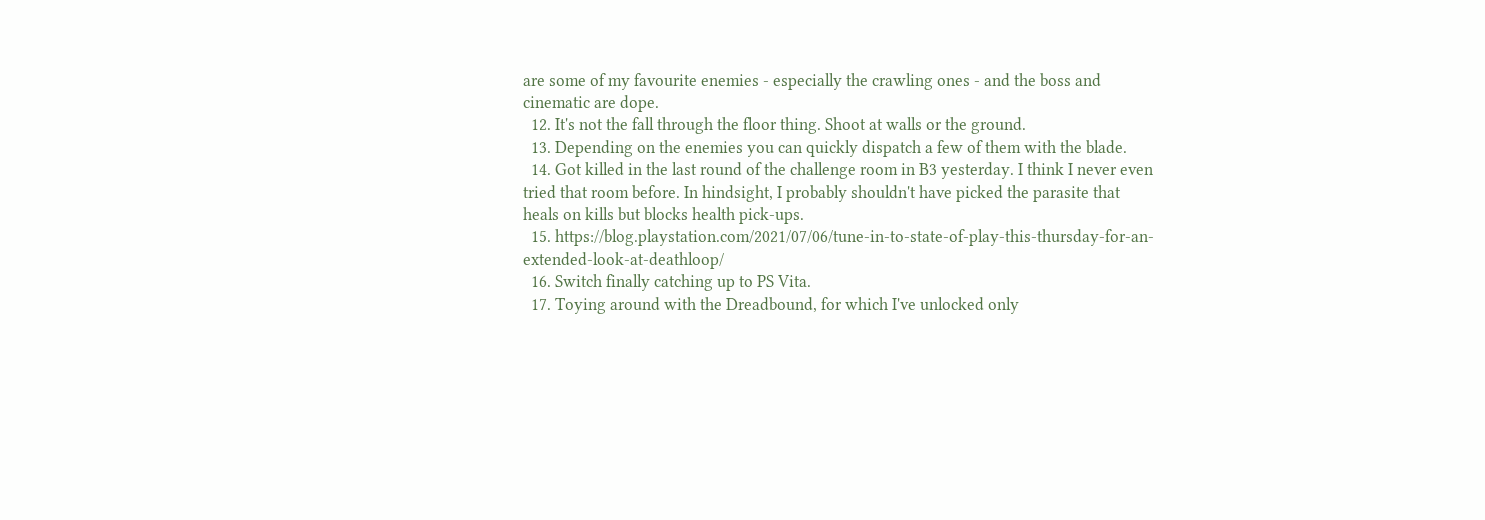are some of my favourite enemies - especially the crawling ones - and the boss and cinematic are dope.
  12. It's not the fall through the floor thing. Shoot at walls or the ground.
  13. Depending on the enemies you can quickly dispatch a few of them with the blade.
  14. Got killed in the last round of the challenge room in B3 yesterday. I think I never even tried that room before. In hindsight, I probably shouldn't have picked the parasite that heals on kills but blocks health pick-ups.
  15. https://blog.playstation.com/2021/07/06/tune-in-to-state-of-play-this-thursday-for-an-extended-look-at-deathloop/
  16. Switch finally catching up to PS Vita.
  17. Toying around with the Dreadbound, for which I've unlocked only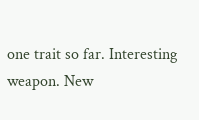one trait so far. Interesting weapon. New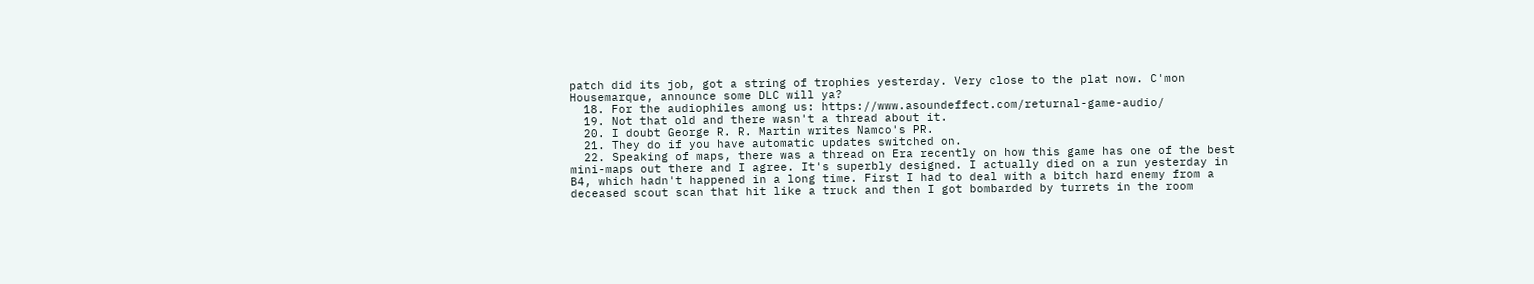patch did its job, got a string of trophies yesterday. Very close to the plat now. C'mon Housemarque, announce some DLC will ya?
  18. For the audiophiles among us: https://www.asoundeffect.com/returnal-game-audio/
  19. Not that old and there wasn't a thread about it.
  20. I doubt George R. R. Martin writes Namco's PR.
  21. They do if you have automatic updates switched on.
  22. Speaking of maps, there was a thread on Era recently on how this game has one of the best mini-maps out there and I agree. It's superbly designed. I actually died on a run yesterday in B4, which hadn't happened in a long time. First I had to deal with a bitch hard enemy from a deceased scout scan that hit like a truck and then I got bombarded by turrets in the room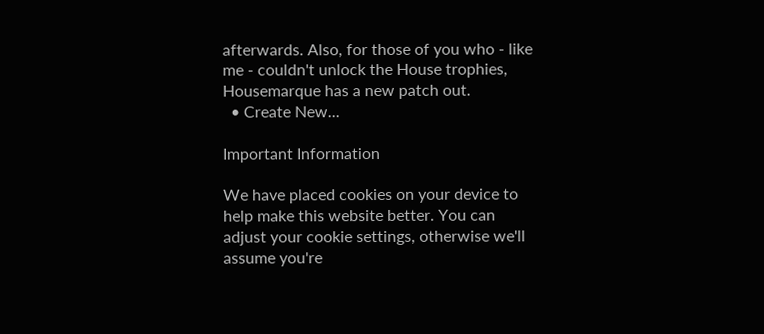afterwards. Also, for those of you who - like me - couldn't unlock the House trophies, Housemarque has a new patch out.
  • Create New...

Important Information

We have placed cookies on your device to help make this website better. You can adjust your cookie settings, otherwise we'll assume you're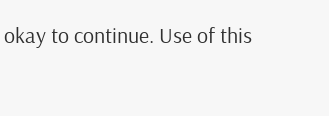okay to continue. Use of this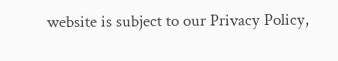website is subject to our Privacy Policy,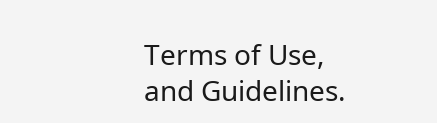Terms of Use, and Guidelines.